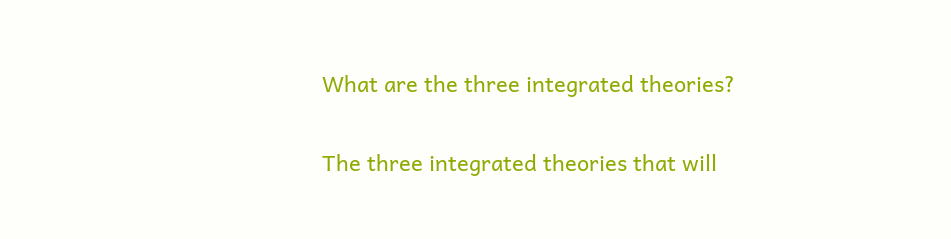What are the three integrated theories?

The three integrated theories that will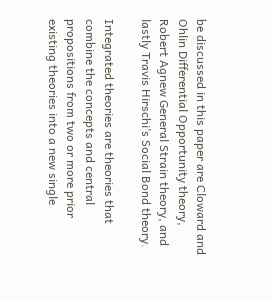be discussed in this paper are Cloward and Ohlin Differential Opportunity theory, Robert Agnew General Strain theory, and lastly Travis Hirschi’s Social Bond theory.

Integrated theories are theories that combine the concepts and central propositions from two or more prior existing theories into a new single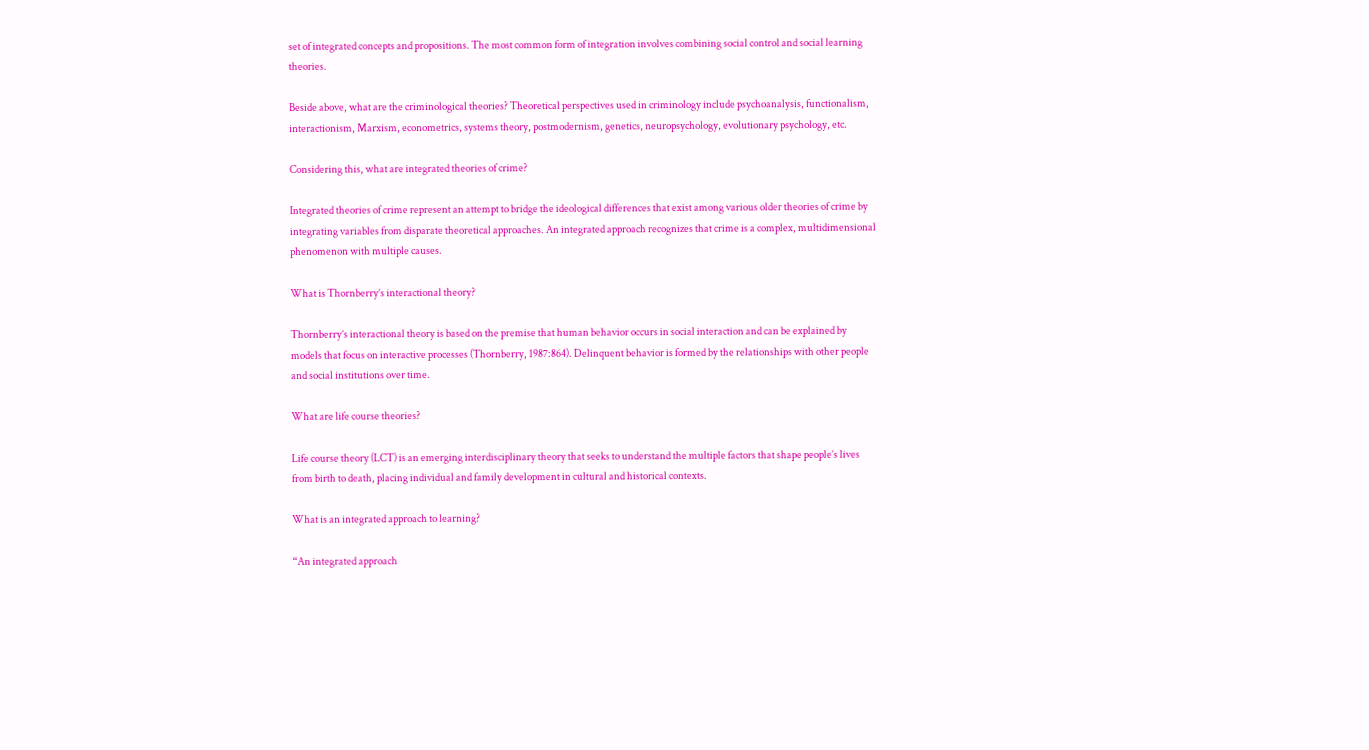set of integrated concepts and propositions. The most common form of integration involves combining social control and social learning theories.

Beside above, what are the criminological theories? Theoretical perspectives used in criminology include psychoanalysis, functionalism, interactionism, Marxism, econometrics, systems theory, postmodernism, genetics, neuropsychology, evolutionary psychology, etc.

Considering this, what are integrated theories of crime?

Integrated theories of crime represent an attempt to bridge the ideological differences that exist among various older theories of crime by integrating variables from disparate theoretical approaches. An integrated approach recognizes that crime is a complex, multidimensional phenomenon with multiple causes.

What is Thornberry’s interactional theory?

Thornberry’s interactional theory is based on the premise that human behavior occurs in social interaction and can be explained by models that focus on interactive processes (Thornberry, 1987:864). Delinquent behavior is formed by the relationships with other people and social institutions over time.

What are life course theories?

Life course theory (LCT) is an emerging interdisciplinary theory that seeks to understand the multiple factors that shape people’s lives from birth to death, placing individual and family development in cultural and historical contexts.

What is an integrated approach to learning?

“An integrated approach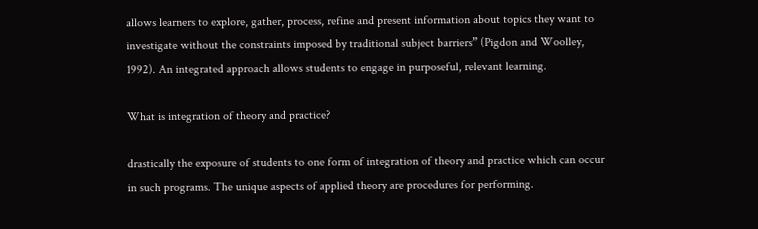allows learners to explore, gather, process, refine and present information about topics they want to investigate without the constraints imposed by traditional subject barriers” (Pigdon and Woolley, 1992). An integrated approach allows students to engage in purposeful, relevant learning.

What is integration of theory and practice?

drastically the exposure of students to one form of integration of theory and practice which can occur in such programs. The unique aspects of applied theory are procedures for performing.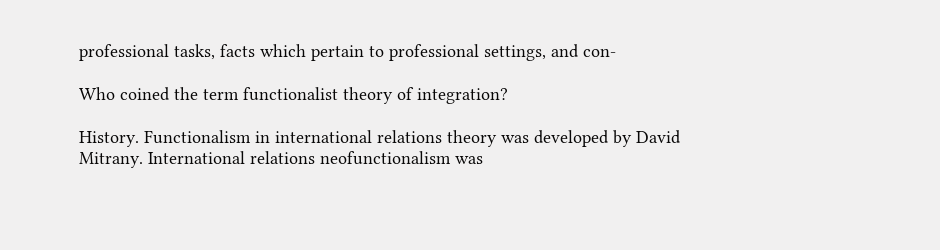professional tasks, facts which pertain to professional settings, and con-

Who coined the term functionalist theory of integration?

History. Functionalism in international relations theory was developed by David Mitrany. International relations neofunctionalism was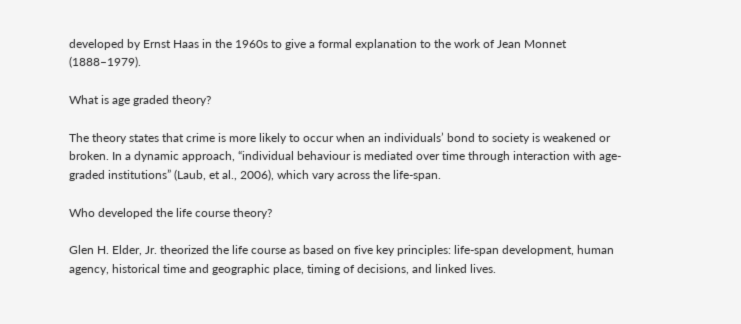developed by Ernst Haas in the 1960s to give a formal explanation to the work of Jean Monnet (1888–1979).

What is age graded theory?

The theory states that crime is more likely to occur when an individuals’ bond to society is weakened or broken. In a dynamic approach, “individual behaviour is mediated over time through interaction with age-graded institutions” (Laub, et al., 2006), which vary across the life-span.

Who developed the life course theory?

Glen H. Elder, Jr. theorized the life course as based on five key principles: life-span development, human agency, historical time and geographic place, timing of decisions, and linked lives.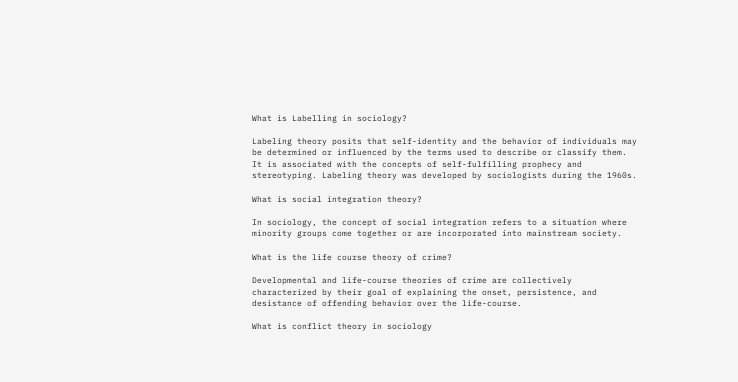What is Labelling in sociology?

Labeling theory posits that self-identity and the behavior of individuals may be determined or influenced by the terms used to describe or classify them. It is associated with the concepts of self-fulfilling prophecy and stereotyping. Labeling theory was developed by sociologists during the 1960s.

What is social integration theory?

In sociology, the concept of social integration refers to a situation where minority groups come together or are incorporated into mainstream society.

What is the life course theory of crime?

Developmental and life-course theories of crime are collectively characterized by their goal of explaining the onset, persistence, and desistance of offending behavior over the life-course.

What is conflict theory in sociology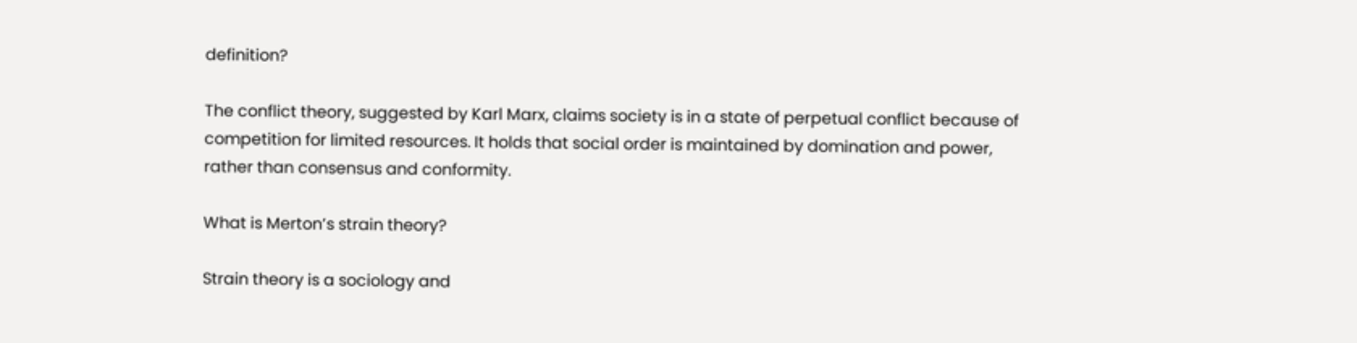definition?

The conflict theory, suggested by Karl Marx, claims society is in a state of perpetual conflict because of competition for limited resources. It holds that social order is maintained by domination and power, rather than consensus and conformity.

What is Merton’s strain theory?

Strain theory is a sociology and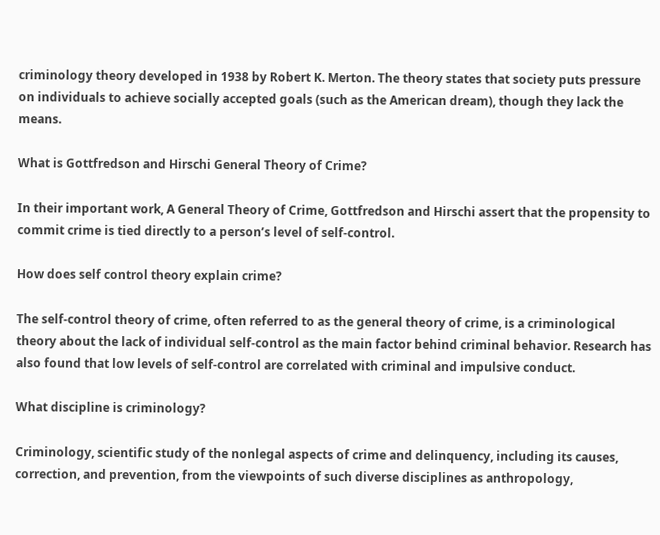criminology theory developed in 1938 by Robert K. Merton. The theory states that society puts pressure on individuals to achieve socially accepted goals (such as the American dream), though they lack the means.

What is Gottfredson and Hirschi General Theory of Crime?

In their important work, A General Theory of Crime, Gottfredson and Hirschi assert that the propensity to commit crime is tied directly to a person’s level of self-control.

How does self control theory explain crime?

The self-control theory of crime, often referred to as the general theory of crime, is a criminological theory about the lack of individual self-control as the main factor behind criminal behavior. Research has also found that low levels of self-control are correlated with criminal and impulsive conduct.

What discipline is criminology?

Criminology, scientific study of the nonlegal aspects of crime and delinquency, including its causes, correction, and prevention, from the viewpoints of such diverse disciplines as anthropology,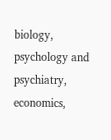biology, psychology and psychiatry, economics,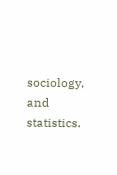sociology, and statistics.